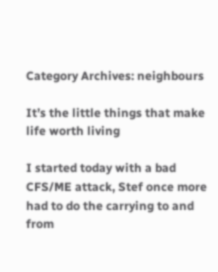Category Archives: neighbours

It’s the little things that make life worth living

I started today with a bad CFS/ME attack, Stef once more had to do the carrying to and from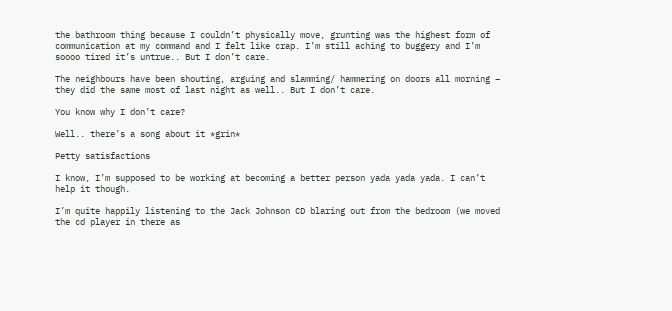the bathroom thing because I couldn’t physically move, grunting was the highest form of communication at my command and I felt like crap. I’m still aching to buggery and I’m soooo tired it’s untrue.. But I don’t care.

The neighbours have been shouting, arguing and slamming/ hammering on doors all morning – they did the same most of last night as well.. But I don’t care.

You know why I don’t care?

Well.. there’s a song about it *grin*

Petty satisfactions

I know, I’m supposed to be working at becoming a better person yada yada yada. I can’t help it though.

I’m quite happily listening to the Jack Johnson CD blaring out from the bedroom (we moved the cd player in there as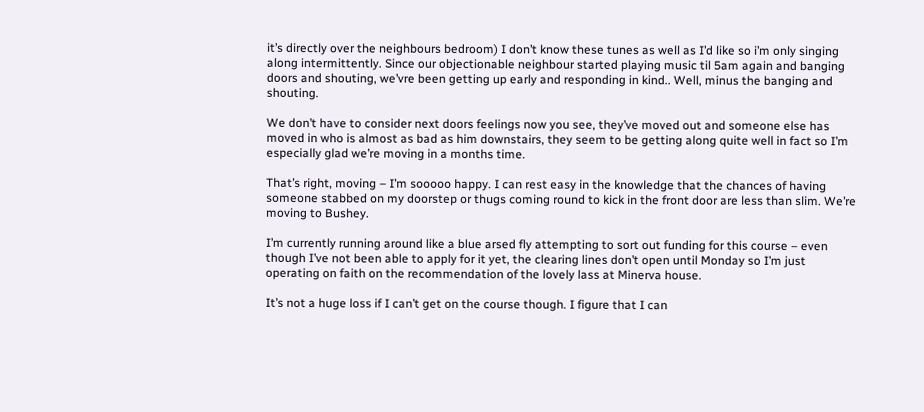it’s directly over the neighbours bedroom) I don’t know these tunes as well as I’d like so i’m only singing along intermittently. Since our objectionable neighbour started playing music til 5am again and banging doors and shouting, we’vre been getting up early and responding in kind.. Well, minus the banging and shouting.

We don’t have to consider next doors feelings now you see, they’ve moved out and someone else has moved in who is almost as bad as him downstairs, they seem to be getting along quite well in fact so I’m especially glad we’re moving in a months time.

That’s right, moving – I’m sooooo happy. I can rest easy in the knowledge that the chances of having someone stabbed on my doorstep or thugs coming round to kick in the front door are less than slim. We’re moving to Bushey.

I’m currently running around like a blue arsed fly attempting to sort out funding for this course – even though I’ve not been able to apply for it yet, the clearing lines don’t open until Monday so I’m just operating on faith on the recommendation of the lovely lass at Minerva house.

It’s not a huge loss if I can’t get on the course though. I figure that I can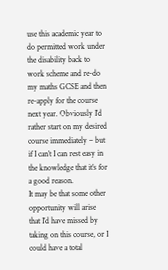use this academic year to do permitted work under the disability back to work scheme and re-do my maths GCSE and then re-apply for the course next year. Obviously I’d rather start on my desired course immediately – but if I can’t I can rest easy in the knowledge that it’s for a good reason.
It may be that some other opportunity will arise that I’d have missed by taking on this course, or I could have a total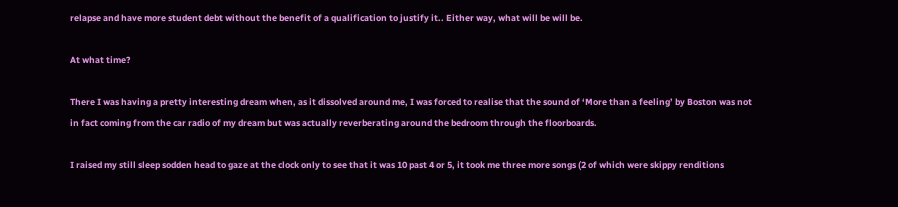relapse and have more student debt without the benefit of a qualification to justify it.. Either way, what will be will be.

At what time?

There I was having a pretty interesting dream when, as it dissolved around me, I was forced to realise that the sound of ‘More than a feeling’ by Boston was not in fact coming from the car radio of my dream but was actually reverberating around the bedroom through the floorboards.

I raised my still sleep sodden head to gaze at the clock only to see that it was 10 past 4 or 5, it took me three more songs (2 of which were skippy renditions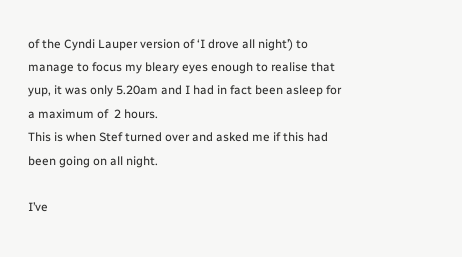of the Cyndi Lauper version of ‘I drove all night’) to manage to focus my bleary eyes enough to realise that yup, it was only 5.20am and I had in fact been asleep for a maximum of  2 hours.
This is when Stef turned over and asked me if this had been going on all night.

I’ve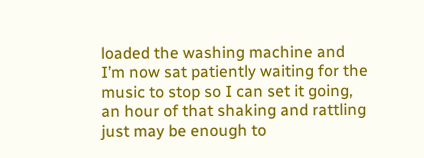loaded the washing machine and I’m now sat patiently waiting for the music to stop so I can set it going, an hour of that shaking and rattling just may be enough to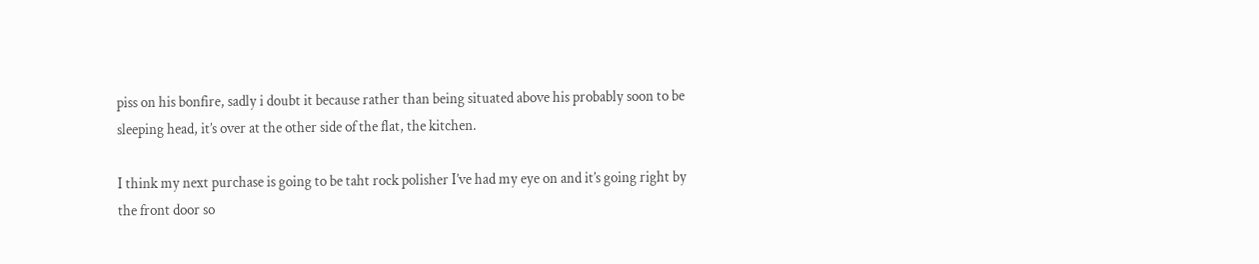piss on his bonfire, sadly i doubt it because rather than being situated above his probably soon to be sleeping head, it’s over at the other side of the flat, the kitchen.

I think my next purchase is going to be taht rock polisher I’ve had my eye on and it’s going right by the front door so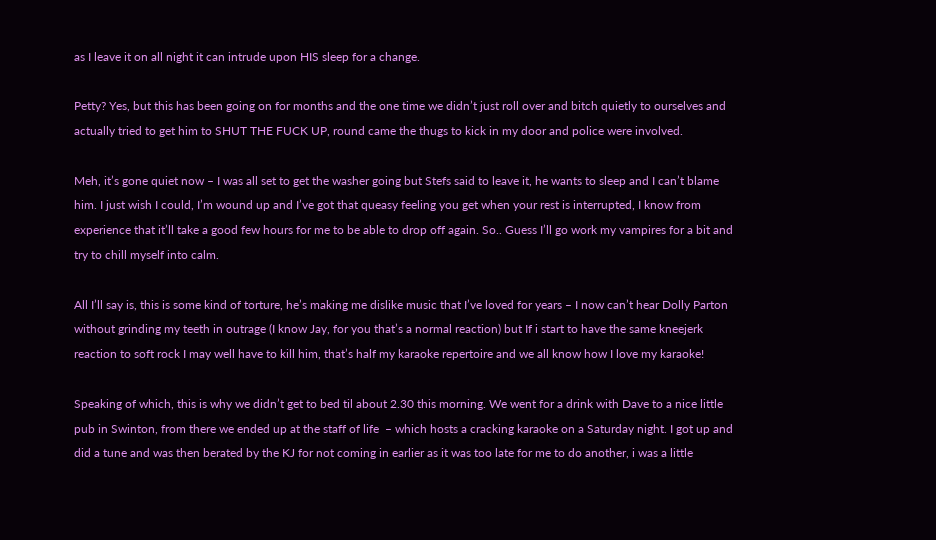as I leave it on all night it can intrude upon HIS sleep for a change.

Petty? Yes, but this has been going on for months and the one time we didn’t just roll over and bitch quietly to ourselves and actually tried to get him to SHUT THE FUCK UP, round came the thugs to kick in my door and police were involved.

Meh, it’s gone quiet now – I was all set to get the washer going but Stefs said to leave it, he wants to sleep and I can’t blame him. I just wish I could, I’m wound up and I’ve got that queasy feeling you get when your rest is interrupted, I know from experience that it’ll take a good few hours for me to be able to drop off again. So.. Guess I’ll go work my vampires for a bit and try to chill myself into calm.

All I’ll say is, this is some kind of torture, he’s making me dislike music that I’ve loved for years – I now can’t hear Dolly Parton without grinding my teeth in outrage (I know Jay, for you that’s a normal reaction) but If i start to have the same kneejerk reaction to soft rock I may well have to kill him, that’s half my karaoke repertoire and we all know how I love my karaoke!

Speaking of which, this is why we didn’t get to bed til about 2.30 this morning. We went for a drink with Dave to a nice little pub in Swinton, from there we ended up at the staff of life  – which hosts a cracking karaoke on a Saturday night. I got up and did a tune and was then berated by the KJ for not coming in earlier as it was too late for me to do another, i was a little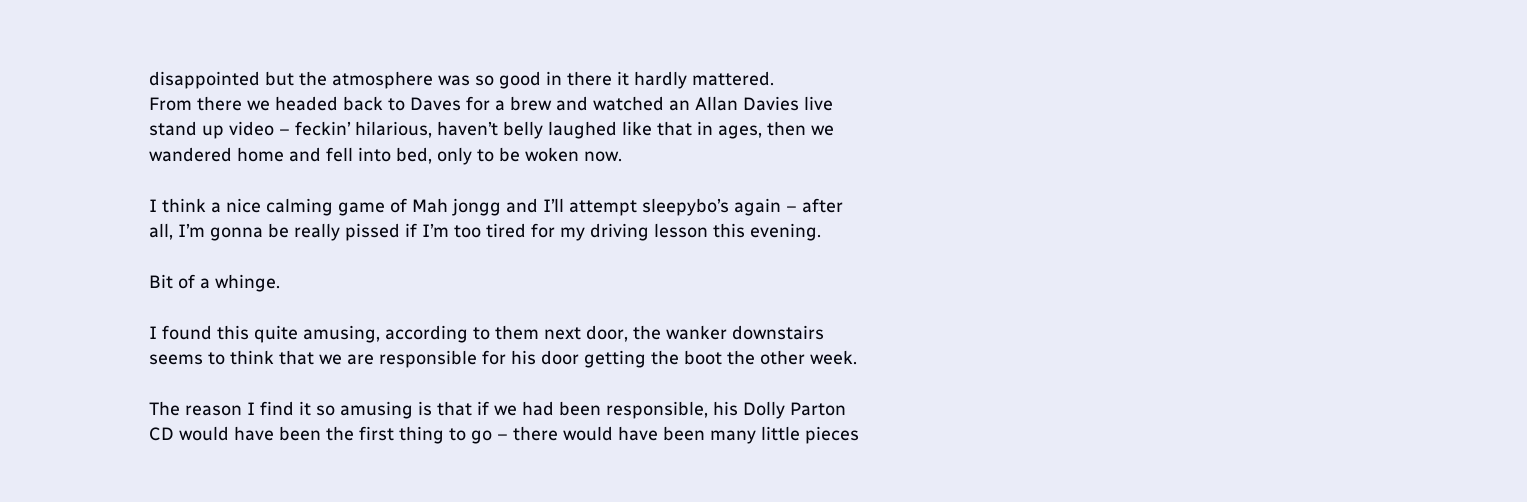disappointed but the atmosphere was so good in there it hardly mattered.
From there we headed back to Daves for a brew and watched an Allan Davies live stand up video – feckin’ hilarious, haven’t belly laughed like that in ages, then we wandered home and fell into bed, only to be woken now.

I think a nice calming game of Mah jongg and I’ll attempt sleepybo’s again – after all, I’m gonna be really pissed if I’m too tired for my driving lesson this evening.

Bit of a whinge.

I found this quite amusing, according to them next door, the wanker downstairs seems to think that we are responsible for his door getting the boot the other week.

The reason I find it so amusing is that if we had been responsible, his Dolly Parton CD would have been the first thing to go – there would have been many little pieces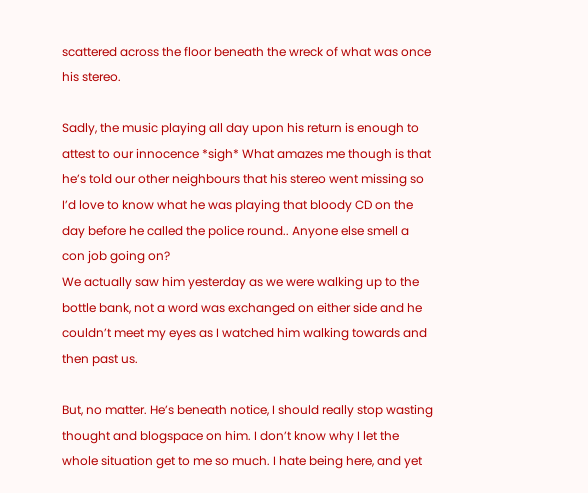scattered across the floor beneath the wreck of what was once his stereo.

Sadly, the music playing all day upon his return is enough to attest to our innocence *sigh* What amazes me though is that he’s told our other neighbours that his stereo went missing so I’d love to know what he was playing that bloody CD on the day before he called the police round.. Anyone else smell a con job going on?
We actually saw him yesterday as we were walking up to the bottle bank, not a word was exchanged on either side and he couldn’t meet my eyes as I watched him walking towards and then past us.

But, no matter. He’s beneath notice, I should really stop wasting thought and blogspace on him. I don’t know why I let the whole situation get to me so much. I hate being here, and yet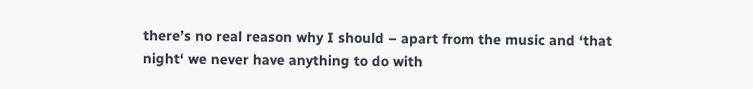there’s no real reason why I should – apart from the music and ‘that night‘ we never have anything to do with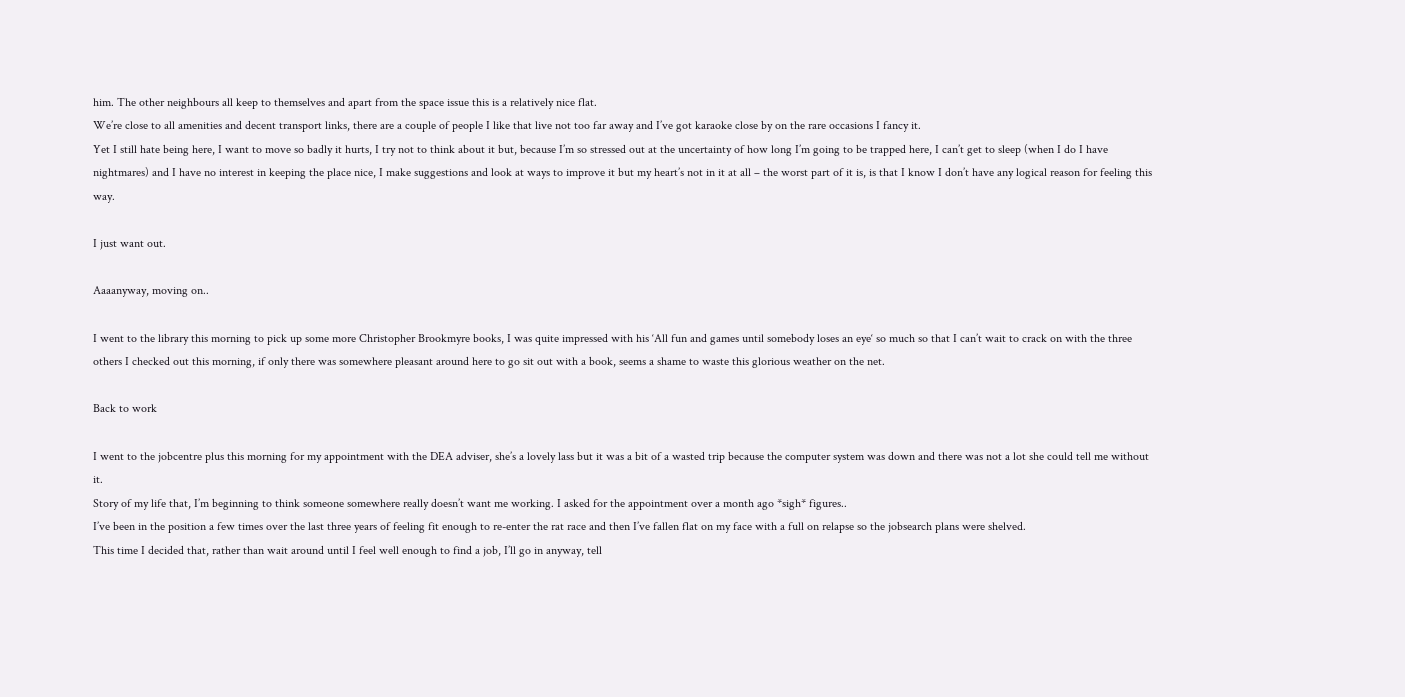him. The other neighbours all keep to themselves and apart from the space issue this is a relatively nice flat.
We’re close to all amenities and decent transport links, there are a couple of people I like that live not too far away and I’ve got karaoke close by on the rare occasions I fancy it.
Yet I still hate being here, I want to move so badly it hurts, I try not to think about it but, because I’m so stressed out at the uncertainty of how long I’m going to be trapped here, I can’t get to sleep (when I do I have nightmares) and I have no interest in keeping the place nice, I make suggestions and look at ways to improve it but my heart’s not in it at all – the worst part of it is, is that I know I don’t have any logical reason for feeling this way.

I just want out.

Aaaanyway, moving on..

I went to the library this morning to pick up some more Christopher Brookmyre books, I was quite impressed with his ‘All fun and games until somebody loses an eye‘ so much so that I can’t wait to crack on with the three others I checked out this morning, if only there was somewhere pleasant around here to go sit out with a book, seems a shame to waste this glorious weather on the net.

Back to work

I went to the jobcentre plus this morning for my appointment with the DEA adviser, she’s a lovely lass but it was a bit of a wasted trip because the computer system was down and there was not a lot she could tell me without it.
Story of my life that, I’m beginning to think someone somewhere really doesn’t want me working. I asked for the appointment over a month ago *sigh* figures..
I’ve been in the position a few times over the last three years of feeling fit enough to re-enter the rat race and then I’ve fallen flat on my face with a full on relapse so the jobsearch plans were shelved.
This time I decided that, rather than wait around until I feel well enough to find a job, I’ll go in anyway, tell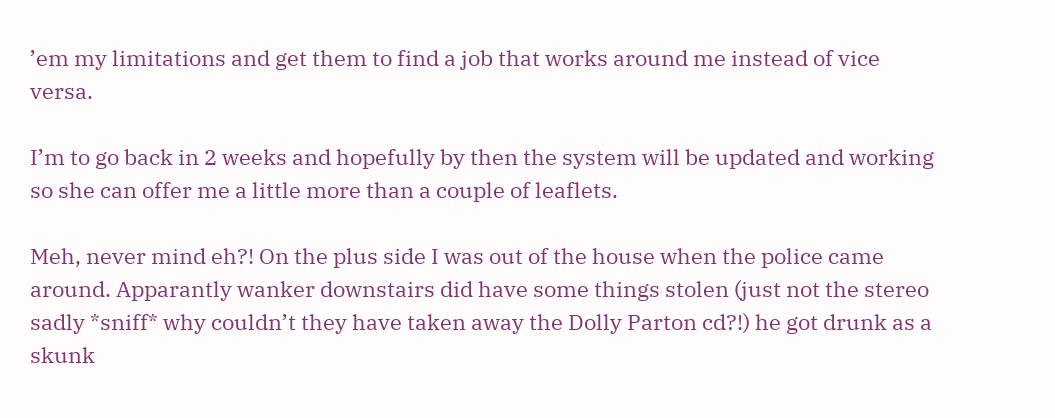’em my limitations and get them to find a job that works around me instead of vice versa.

I’m to go back in 2 weeks and hopefully by then the system will be updated and working so she can offer me a little more than a couple of leaflets.

Meh, never mind eh?! On the plus side I was out of the house when the police came around. Apparantly wanker downstairs did have some things stolen (just not the stereo sadly *sniff* why couldn’t they have taken away the Dolly Parton cd?!) he got drunk as a skunk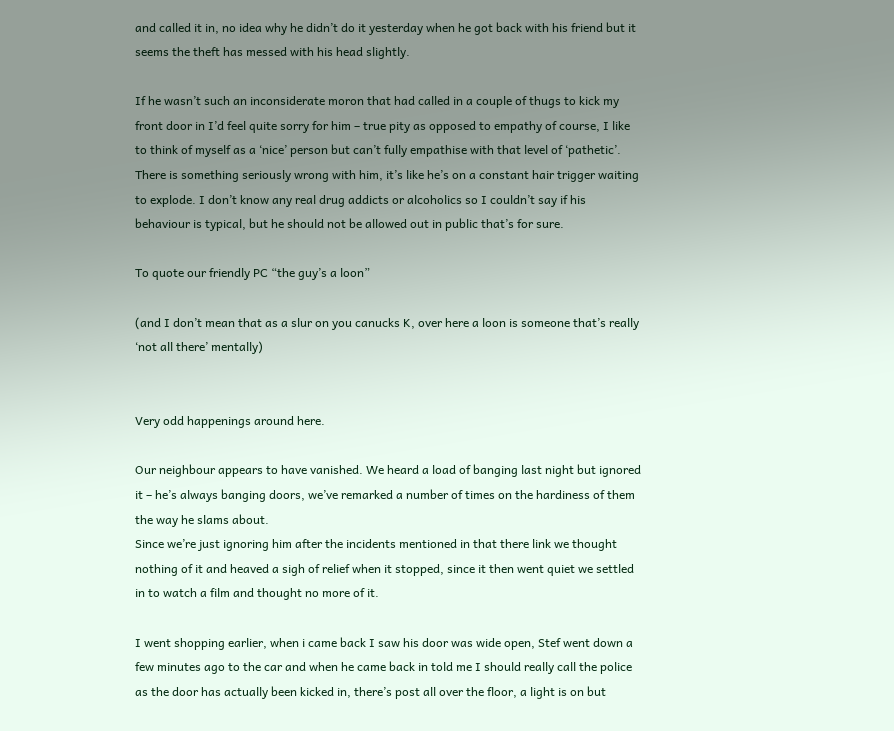and called it in, no idea why he didn’t do it yesterday when he got back with his friend but it seems the theft has messed with his head slightly.

If he wasn’t such an inconsiderate moron that had called in a couple of thugs to kick my front door in I’d feel quite sorry for him – true pity as opposed to empathy of course, I like to think of myself as a ‘nice’ person but can’t fully empathise with that level of ‘pathetic’.
There is something seriously wrong with him, it’s like he’s on a constant hair trigger waiting to explode. I don’t know any real drug addicts or alcoholics so I couldn’t say if his behaviour is typical, but he should not be allowed out in public that’s for sure.

To quote our friendly PC “the guy’s a loon”

(and I don’t mean that as a slur on you canucks K, over here a loon is someone that’s really ‘not all there’ mentally)


Very odd happenings around here.

Our neighbour appears to have vanished. We heard a load of banging last night but ignored it – he’s always banging doors, we’ve remarked a number of times on the hardiness of them the way he slams about.
Since we’re just ignoring him after the incidents mentioned in that there link we thought nothing of it and heaved a sigh of relief when it stopped, since it then went quiet we settled in to watch a film and thought no more of it.

I went shopping earlier, when i came back I saw his door was wide open, Stef went down a few minutes ago to the car and when he came back in told me I should really call the police as the door has actually been kicked in, there’s post all over the floor, a light is on but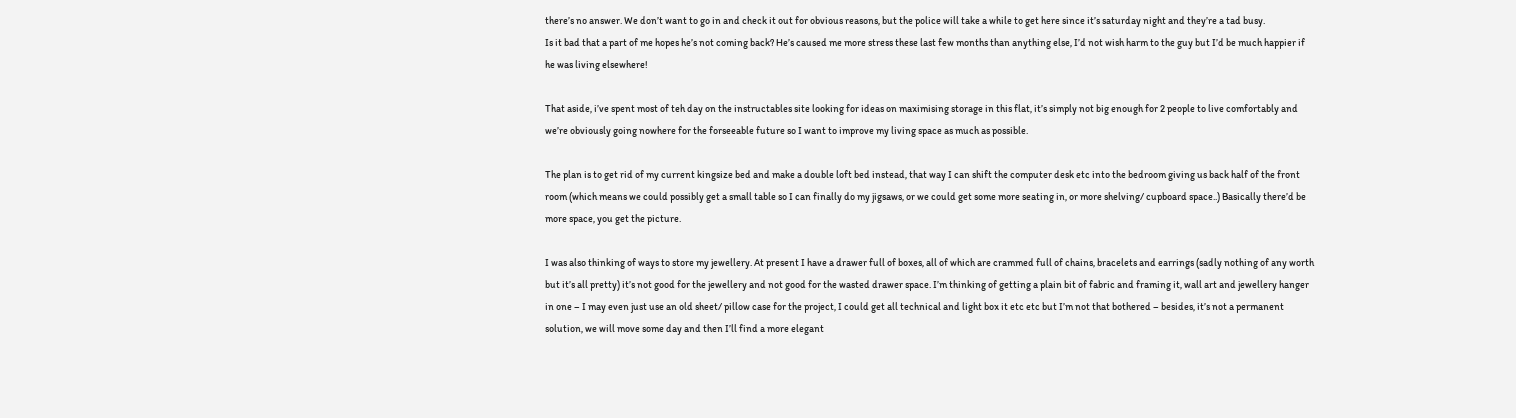there’s no answer. We don’t want to go in and check it out for obvious reasons, but the police will take a while to get here since it’s saturday night and they’re a tad busy.
Is it bad that a part of me hopes he’s not coming back? He’s caused me more stress these last few months than anything else, I’d not wish harm to the guy but I’d be much happier if he was living elsewhere!

That aside, i’ve spent most of teh day on the instructables site looking for ideas on maximising storage in this flat, it’s simply not big enough for 2 people to live comfortably and we’re obviously going nowhere for the forseeable future so I want to improve my living space as much as possible.

The plan is to get rid of my current kingsize bed and make a double loft bed instead, that way I can shift the computer desk etc into the bedroom giving us back half of the front room (which means we could possibly get a small table so I can finally do my jigsaws, or we could get some more seating in, or more shelving/ cupboard space..) Basically there’d be more space, you get the picture.

I was also thinking of ways to store my jewellery. At present I have a drawer full of boxes, all of which are crammed full of chains, bracelets and earrings (sadly nothing of any worth but it’s all pretty) it’s not good for the jewellery and not good for the wasted drawer space. I’m thinking of getting a plain bit of fabric and framing it, wall art and jewellery hanger in one – I may even just use an old sheet/ pillow case for the project, I could get all technical and light box it etc etc but I’m not that bothered – besides, it’s not a permanent solution, we will move some day and then I’ll find a more elegant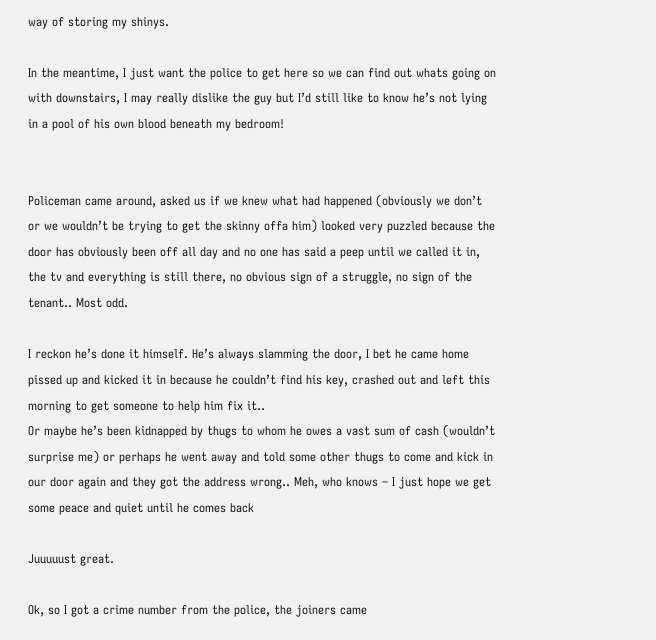way of storing my shinys.

In the meantime, I just want the police to get here so we can find out whats going on with downstairs, I may really dislike the guy but I’d still like to know he’s not lying in a pool of his own blood beneath my bedroom!


Policeman came around, asked us if we knew what had happened (obviously we don’t or we wouldn’t be trying to get the skinny offa him) looked very puzzled because the door has obviously been off all day and no one has said a peep until we called it in, the tv and everything is still there, no obvious sign of a struggle, no sign of the tenant.. Most odd.

I reckon he’s done it himself. He’s always slamming the door, I bet he came home pissed up and kicked it in because he couldn’t find his key, crashed out and left this morning to get someone to help him fix it..
Or maybe he’s been kidnapped by thugs to whom he owes a vast sum of cash (wouldn’t surprise me) or perhaps he went away and told some other thugs to come and kick in our door again and they got the address wrong.. Meh, who knows – I just hope we get some peace and quiet until he comes back

Juuuuust great.

Ok, so I got a crime number from the police, the joiners came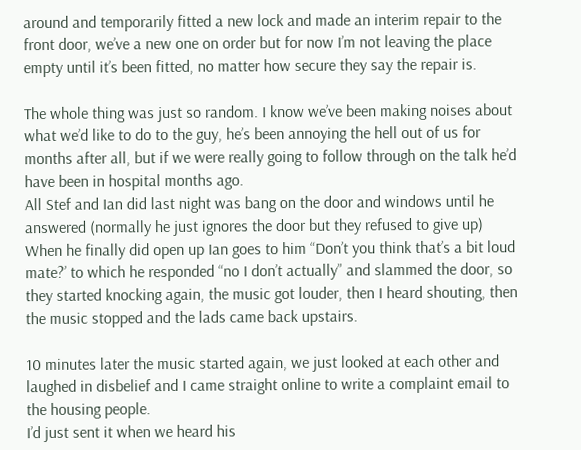around and temporarily fitted a new lock and made an interim repair to the front door, we’ve a new one on order but for now I’m not leaving the place empty until it’s been fitted, no matter how secure they say the repair is.

The whole thing was just so random. I know we’ve been making noises about what we’d like to do to the guy, he’s been annoying the hell out of us for months after all, but if we were really going to follow through on the talk he’d have been in hospital months ago.
All Stef and Ian did last night was bang on the door and windows until he answered (normally he just ignores the door but they refused to give up) When he finally did open up Ian goes to him “Don’t you think that’s a bit loud mate?’ to which he responded “no I don’t actually” and slammed the door, so they started knocking again, the music got louder, then I heard shouting, then the music stopped and the lads came back upstairs.

10 minutes later the music started again, we just looked at each other and laughed in disbelief and I came straight online to write a complaint email to the housing people.
I’d just sent it when we heard his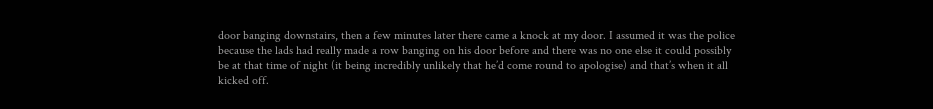door banging downstairs, then a few minutes later there came a knock at my door. I assumed it was the police because the lads had really made a row banging on his door before and there was no one else it could possibly be at that time of night (it being incredibly unlikely that he’d come round to apologise) and that’s when it all kicked off.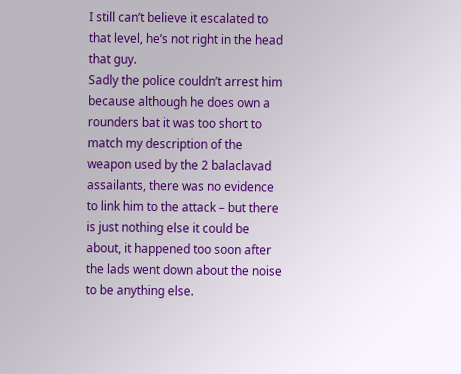I still can’t believe it escalated to that level, he’s not right in the head that guy.
Sadly the police couldn’t arrest him because although he does own a rounders bat it was too short to match my description of the weapon used by the 2 balaclavad assailants, there was no evidence to link him to the attack – but there is just nothing else it could be about, it happened too soon after the lads went down about the noise to be anything else.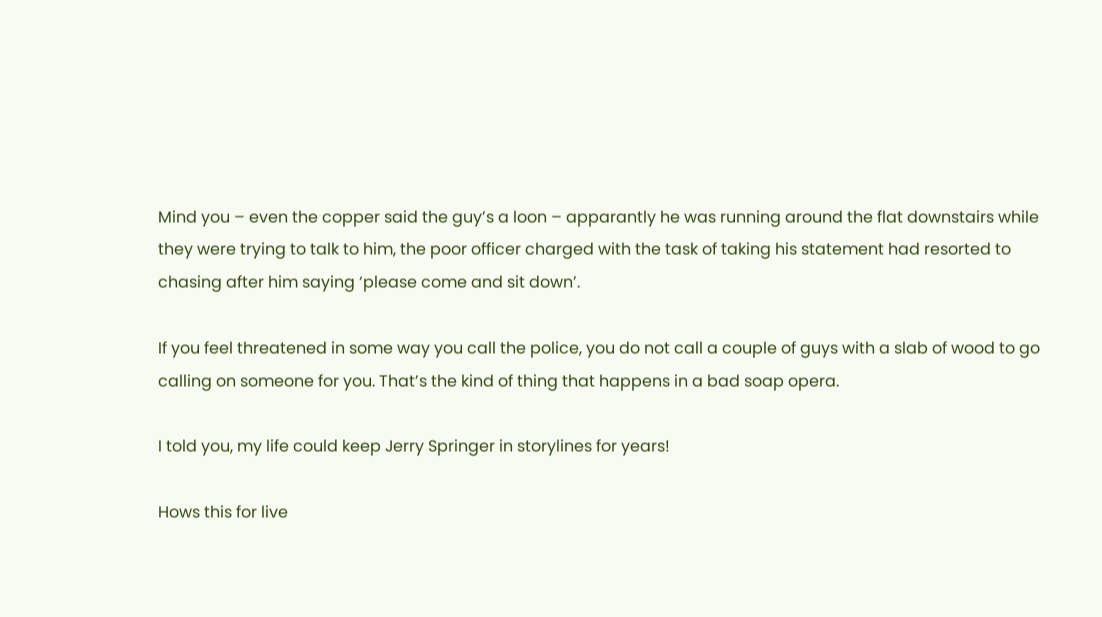Mind you – even the copper said the guy’s a loon – apparantly he was running around the flat downstairs while they were trying to talk to him, the poor officer charged with the task of taking his statement had resorted to chasing after him saying ‘please come and sit down’.

If you feel threatened in some way you call the police, you do not call a couple of guys with a slab of wood to go calling on someone for you. That’s the kind of thing that happens in a bad soap opera.

I told you, my life could keep Jerry Springer in storylines for years!

Hows this for live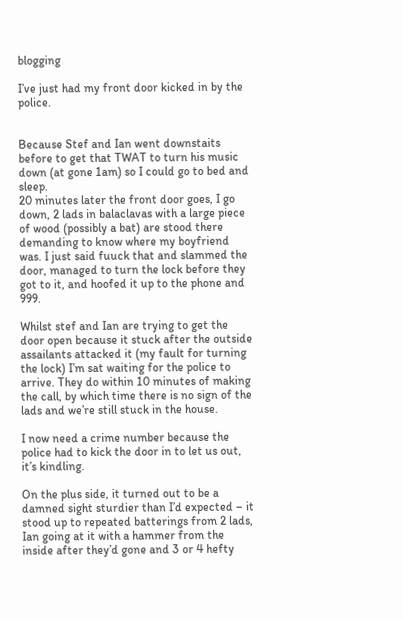blogging

I’ve just had my front door kicked in by the police.


Because Stef and Ian went downstaits before to get that TWAT to turn his music down (at gone 1am) so I could go to bed and sleep.
20 minutes later the front door goes, I go down, 2 lads in balaclavas with a large piece of wood (possibly a bat) are stood there demanding to know where my boyfriend was. I just said fuuck that and slammed the door, managed to turn the lock before they got to it, and hoofed it up to the phone and 999.

Whilst stef and Ian are trying to get the door open because it stuck after the outside assailants attacked it (my fault for turning the lock) I’m sat waiting for the police to arrive. They do within 10 minutes of making the call, by which time there is no sign of the lads and we’re still stuck in the house.

I now need a crime number because the police had to kick the door in to let us out, it’s kindling.

On the plus side, it turned out to be a damned sight sturdier than I’d expected – it stood up to repeated batterings from 2 lads, Ian going at it with a hammer from the inside after they’d gone and 3 or 4 hefty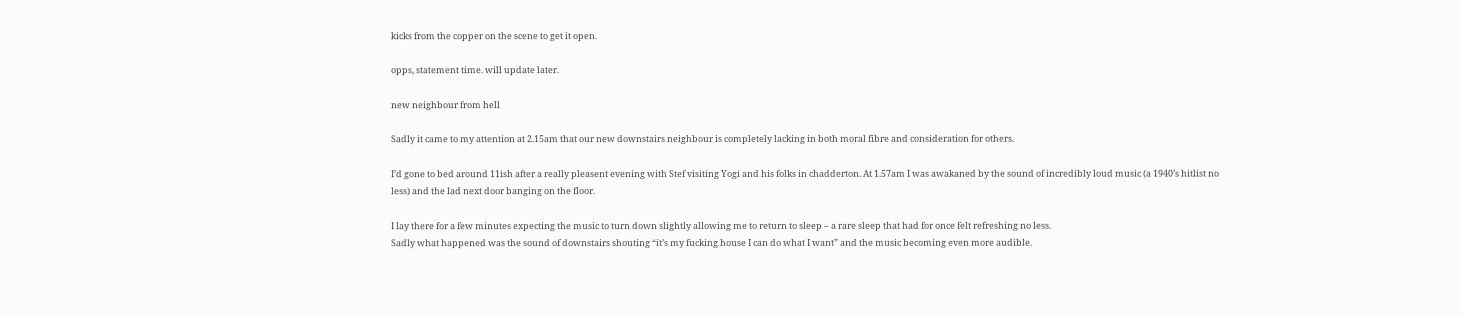kicks from the copper on the scene to get it open.

opps, statement time. will update later.

new neighbour from hell

Sadly it came to my attention at 2.15am that our new downstairs neighbour is completely lacking in both moral fibre and consideration for others.

I’d gone to bed around 11ish after a really pleasent evening with Stef visiting Yogi and his folks in chadderton. At 1.57am I was awakaned by the sound of incredibly loud music (a 1940’s hitlist no less) and the lad next door banging on the floor.

I lay there for a few minutes expecting the music to turn down slightly allowing me to return to sleep – a rare sleep that had for once felt refreshing no less.
Sadly what happened was the sound of downstairs shouting “it’s my fucking house I can do what I want” and the music becoming even more audible.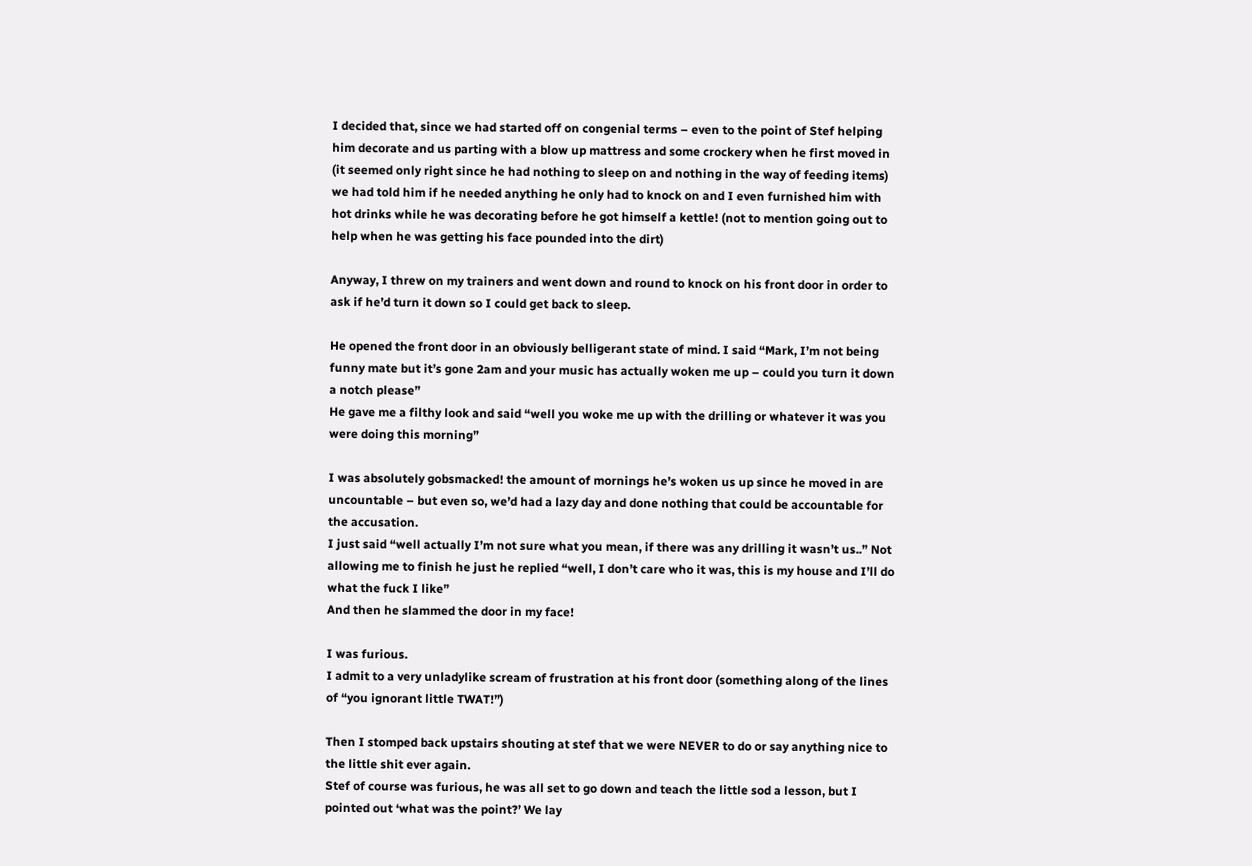I decided that, since we had started off on congenial terms – even to the point of Stef helping him decorate and us parting with a blow up mattress and some crockery when he first moved in (it seemed only right since he had nothing to sleep on and nothing in the way of feeding items)
we had told him if he needed anything he only had to knock on and I even furnished him with hot drinks while he was decorating before he got himself a kettle! (not to mention going out to help when he was getting his face pounded into the dirt)

Anyway, I threw on my trainers and went down and round to knock on his front door in order to ask if he’d turn it down so I could get back to sleep.

He opened the front door in an obviously belligerant state of mind. I said “Mark, I’m not being funny mate but it’s gone 2am and your music has actually woken me up – could you turn it down a notch please”
He gave me a filthy look and said “well you woke me up with the drilling or whatever it was you were doing this morning”

I was absolutely gobsmacked! the amount of mornings he’s woken us up since he moved in are uncountable – but even so, we’d had a lazy day and done nothing that could be accountable for the accusation.
I just said “well actually I’m not sure what you mean, if there was any drilling it wasn’t us..” Not allowing me to finish he just he replied “well, I don’t care who it was, this is my house and I’ll do what the fuck I like”
And then he slammed the door in my face!

I was furious.
I admit to a very unladylike scream of frustration at his front door (something along of the lines of “you ignorant little TWAT!”)

Then I stomped back upstairs shouting at stef that we were NEVER to do or say anything nice to the little shit ever again.
Stef of course was furious, he was all set to go down and teach the little sod a lesson, but I pointed out ‘what was the point?’ We lay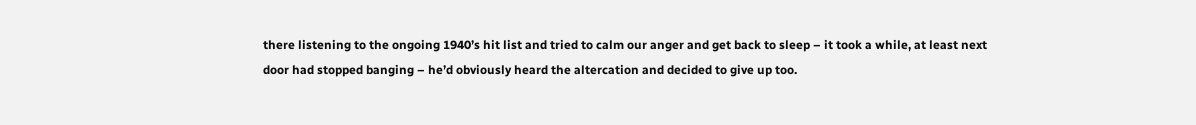there listening to the ongoing 1940’s hit list and tried to calm our anger and get back to sleep – it took a while, at least next door had stopped banging – he’d obviously heard the altercation and decided to give up too.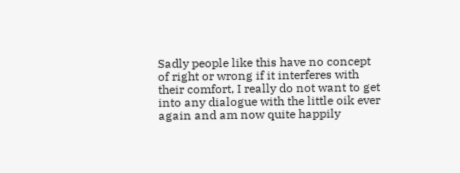Sadly people like this have no concept of right or wrong if it interferes with their comfort, I really do not want to get into any dialogue with the little oik ever again and am now quite happily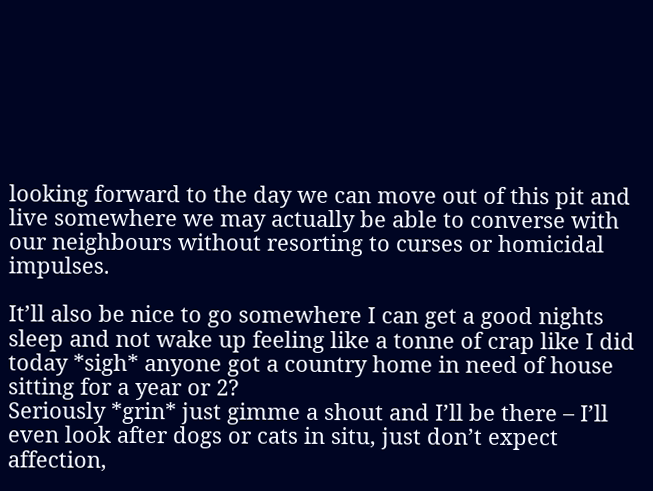looking forward to the day we can move out of this pit and live somewhere we may actually be able to converse with our neighbours without resorting to curses or homicidal impulses.

It’ll also be nice to go somewhere I can get a good nights sleep and not wake up feeling like a tonne of crap like I did today *sigh* anyone got a country home in need of house sitting for a year or 2?
Seriously *grin* just gimme a shout and I’ll be there – I’ll even look after dogs or cats in situ, just don’t expect affection,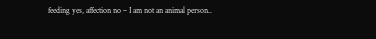feeding yes, affection no – I am not an animal person..